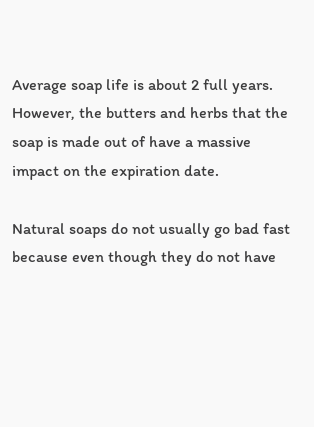Average soap life is about 2 full years. However, the butters and herbs that the soap is made out of have a massive impact on the expiration date.

Natural soaps do not usually go bad fast because even though they do not have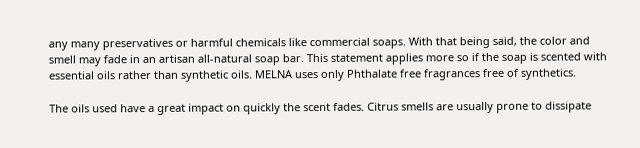any many preservatives or harmful chemicals like commercial soaps. With that being said, the color and smell may fade in an artisan all-natural soap bar. This statement applies more so if the soap is scented with essential oils rather than synthetic oils. MELNA uses only Phthalate free fragrances free of synthetics.

The oils used have a great impact on quickly the scent fades. Citrus smells are usually prone to dissipate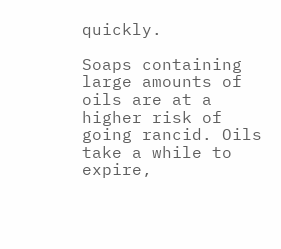quickly.

Soaps containing large amounts of oils are at a higher risk of going rancid. Oils take a while to expire,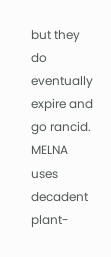but they do eventually expire and go rancid. MELNA uses decadent plant-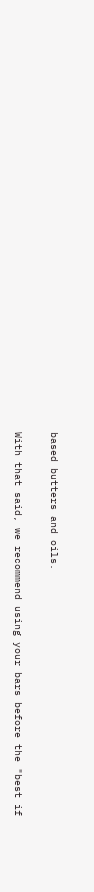based butters and oils.

With that said, we recommend using your bars before the "best if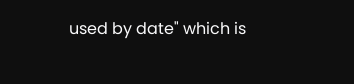used by date" which is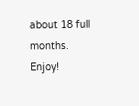about 18 full months. Enjoy!